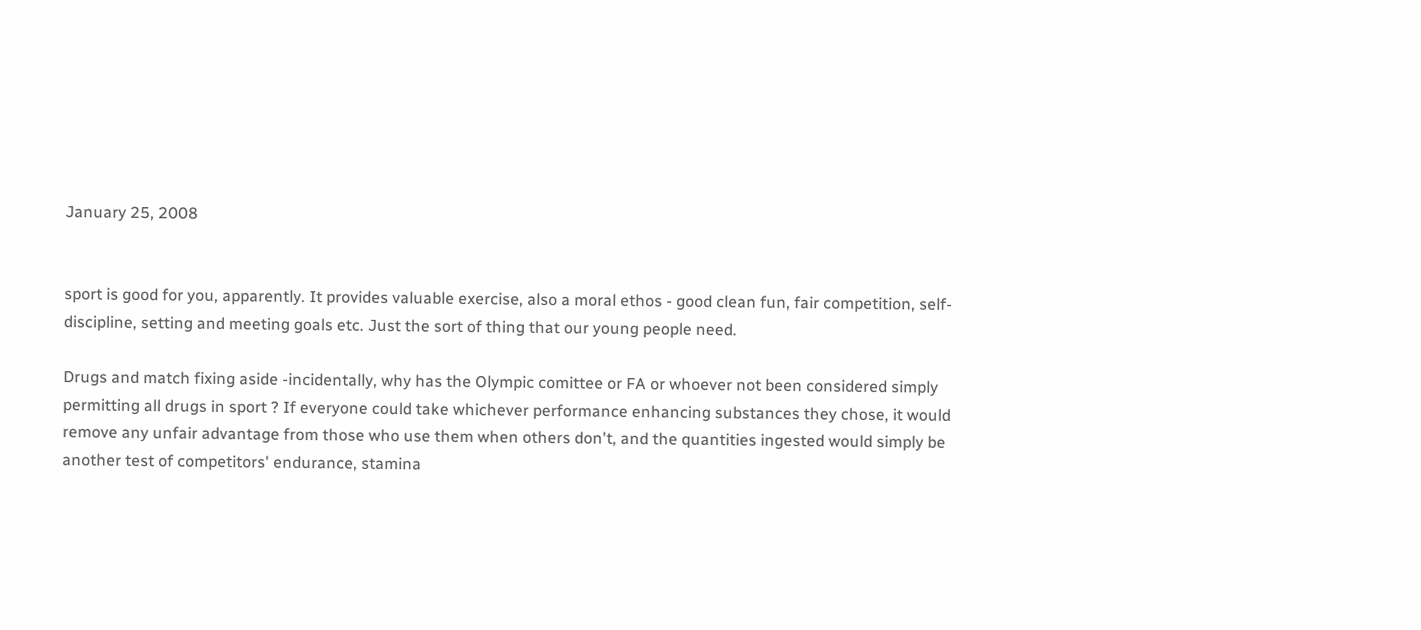January 25, 2008


sport is good for you, apparently. It provides valuable exercise, also a moral ethos - good clean fun, fair competition, self-discipline, setting and meeting goals etc. Just the sort of thing that our young people need.

Drugs and match fixing aside -incidentally, why has the Olympic comittee or FA or whoever not been considered simply permitting all drugs in sport ? If everyone could take whichever performance enhancing substances they chose, it would remove any unfair advantage from those who use them when others don't, and the quantities ingested would simply be another test of competitors' endurance, stamina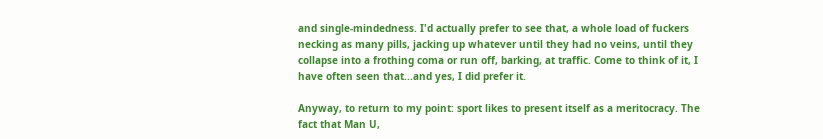and single-mindedness. I'd actually prefer to see that, a whole load of fuckers necking as many pills, jacking up whatever until they had no veins, until they collapse into a frothing coma or run off, barking, at traffic. Come to think of it, I have often seen that...and yes, I did prefer it.

Anyway, to return to my point: sport likes to present itself as a meritocracy. The fact that Man U,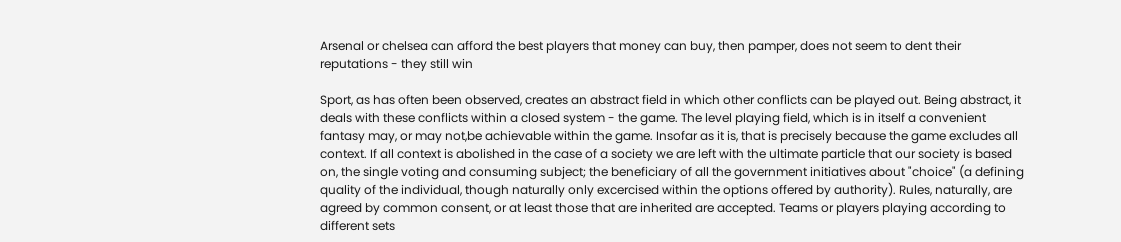Arsenal or chelsea can afford the best players that money can buy, then pamper, does not seem to dent their reputations - they still win

Sport, as has often been observed, creates an abstract field in which other conflicts can be played out. Being abstract, it deals with these conflicts within a closed system - the game. The level playing field, which is in itself a convenient fantasy may, or may not,be achievable within the game. Insofar as it is, that is precisely because the game excludes all context. If all context is abolished in the case of a society we are left with the ultimate particle that our society is based on, the single voting and consuming subject; the beneficiary of all the government initiatives about "choice" (a defining quality of the individual, though naturally only excercised within the options offered by authority). Rules, naturally, are agreed by common consent, or at least those that are inherited are accepted. Teams or players playing according to different sets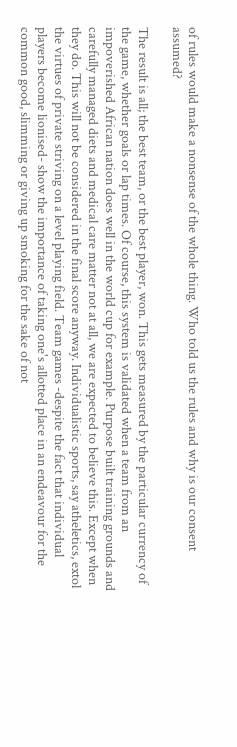of rules would make a nonsense of the whole thing. Who told us the rules and why is our consent assumed?

The result is all; the best team, or the best player, won. This gets measured by the particular currency of the game, whether goals or lap times. Of course, this system is validated when a team from an impoverished African nation does well in the world cup for example. Purpose built training grounds and carefully managed diets and medical care matter not at all, we are expected to believe this. Except when they do. This will not be considered in the final score anyway. Individualistic sports, say atheletics, extol the virtues of private striving on a level playing field. Team games -despite the fact that individual players become lionised- show the importance of taking one's allotted place in an endeavour for the common good, slimming or giving up smoking for the sake of not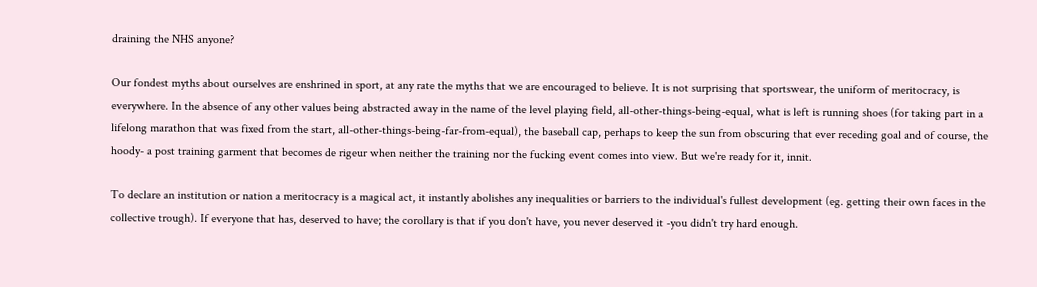draining the NHS anyone?

Our fondest myths about ourselves are enshrined in sport, at any rate the myths that we are encouraged to believe. It is not surprising that sportswear, the uniform of meritocracy, is everywhere. In the absence of any other values being abstracted away in the name of the level playing field, all-other-things-being-equal, what is left is running shoes (for taking part in a lifelong marathon that was fixed from the start, all-other-things-being-far-from-equal), the baseball cap, perhaps to keep the sun from obscuring that ever receding goal and of course, the hoody- a post training garment that becomes de rigeur when neither the training nor the fucking event comes into view. But we're ready for it, innit.

To declare an institution or nation a meritocracy is a magical act, it instantly abolishes any inequalities or barriers to the individual's fullest development (eg. getting their own faces in the collective trough). If everyone that has, deserved to have; the corollary is that if you don't have, you never deserved it -you didn't try hard enough.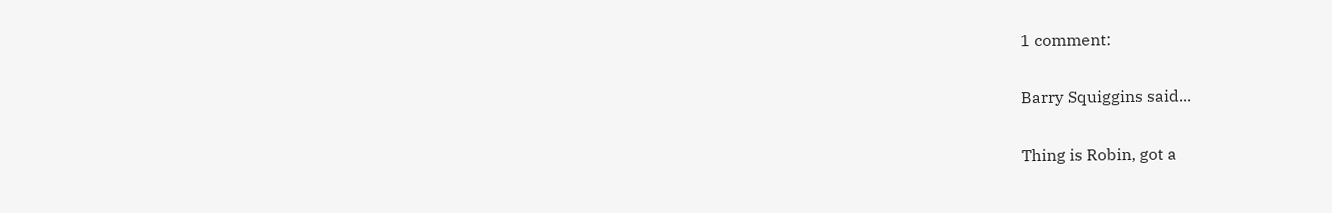1 comment:

Barry Squiggins said...

Thing is Robin, got a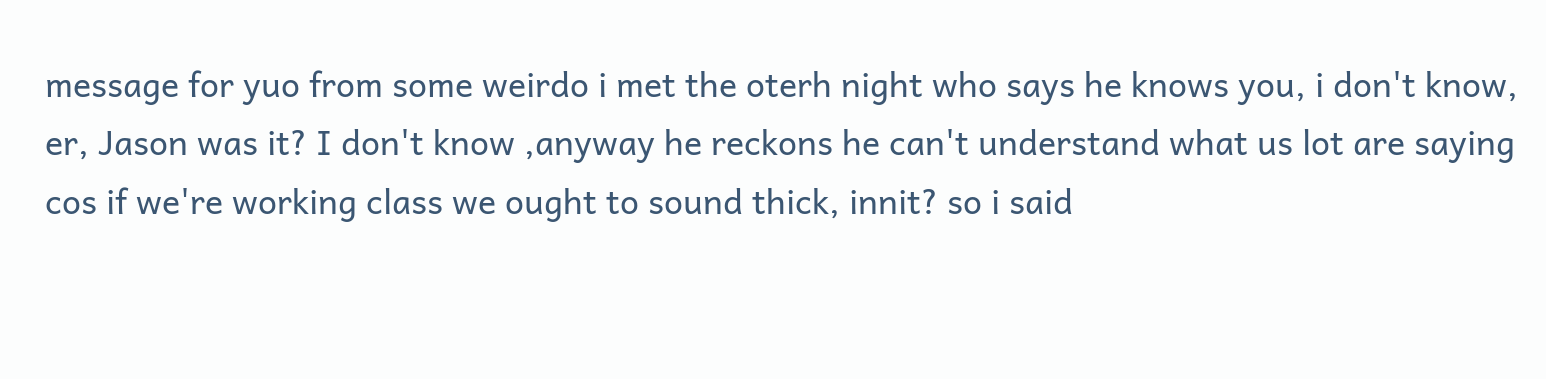message for yuo from some weirdo i met the oterh night who says he knows you, i don't know, er, Jason was it? I don't know ,anyway he reckons he can't understand what us lot are saying cos if we're working class we ought to sound thick, innit? so i said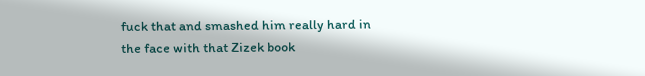fuck that and smashed him really hard in the face with that Zizek book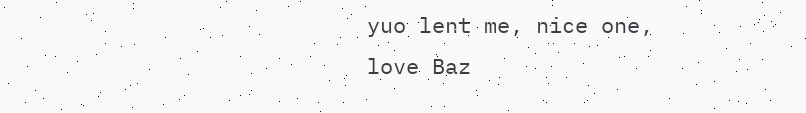yuo lent me, nice one,
love Baz